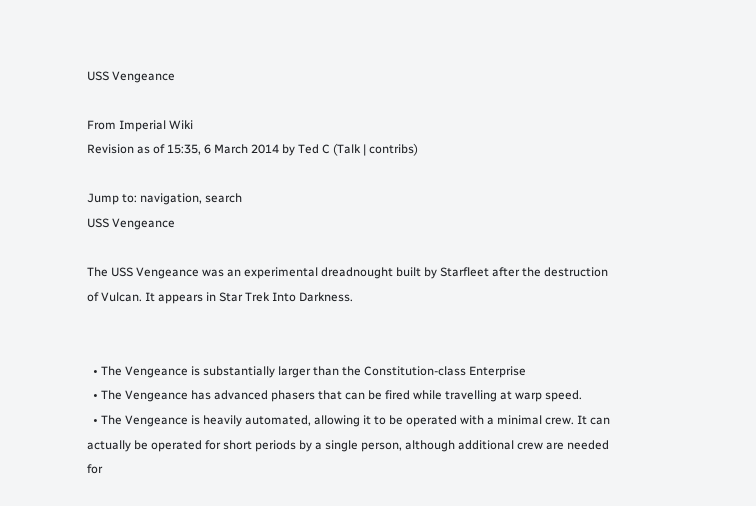USS Vengeance

From Imperial Wiki
Revision as of 15:35, 6 March 2014 by Ted C (Talk | contribs)

Jump to: navigation, search
USS Vengeance

The USS Vengeance was an experimental dreadnought built by Starfleet after the destruction of Vulcan. It appears in Star Trek Into Darkness.


  • The Vengeance is substantially larger than the Constitution-class Enterprise
  • The Vengeance has advanced phasers that can be fired while travelling at warp speed.
  • The Vengeance is heavily automated, allowing it to be operated with a minimal crew. It can actually be operated for short periods by a single person, although additional crew are needed for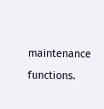maintenance functions.